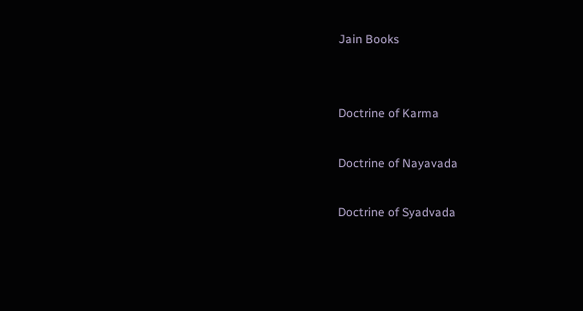Jain Books


Doctrine of Karma

Doctrine of Nayavada

Doctrine of Syadvada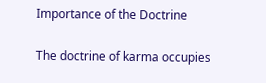Importance of the Doctrine

The doctrine of karma occupies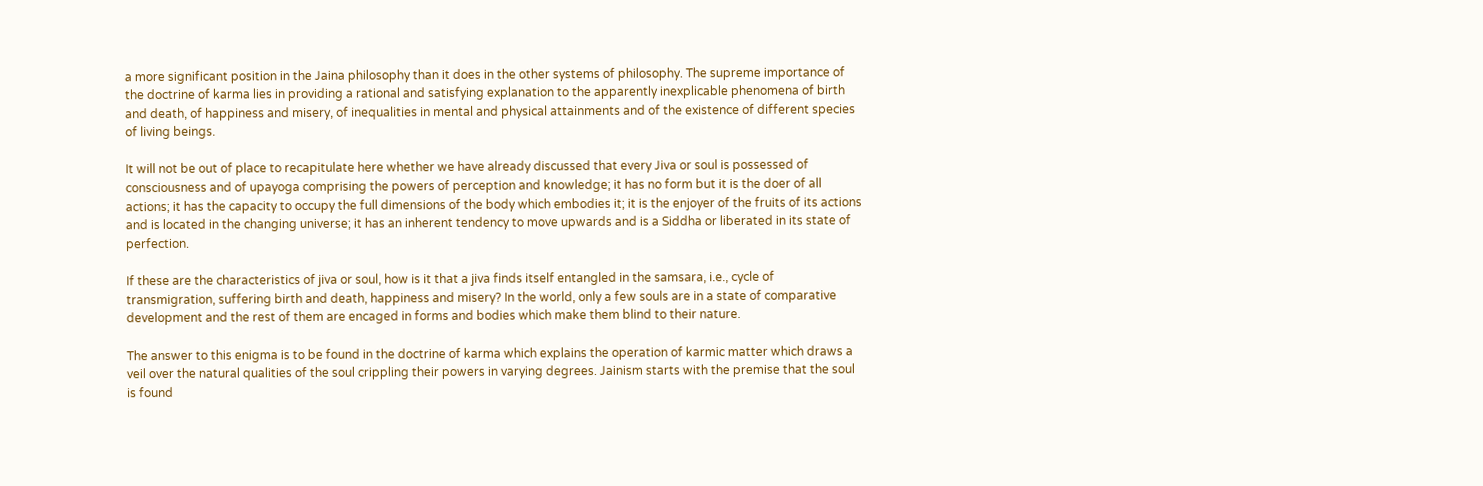a more significant position in the Jaina philosophy than it does in the other systems of philosophy. The supreme importance of the doctrine of karma lies in providing a rational and satisfying explanation to the apparently inexplicable phenomena of birth and death, of happiness and misery, of inequalities in mental and physical attainments and of the existence of different species of living beings.

It will not be out of place to recapitulate here whether we have already discussed that every Jiva or soul is possessed of consciousness and of upayoga comprising the powers of perception and knowledge; it has no form but it is the doer of all actions; it has the capacity to occupy the full dimensions of the body which embodies it; it is the enjoyer of the fruits of its actions and is located in the changing universe; it has an inherent tendency to move upwards and is a Siddha or liberated in its state of perfection.

If these are the characteristics of jiva or soul, how is it that a jiva finds itself entangled in the samsara, i.e., cycle of transmigration, suffering birth and death, happiness and misery? In the world, only a few souls are in a state of comparative development and the rest of them are encaged in forms and bodies which make them blind to their nature.

The answer to this enigma is to be found in the doctrine of karma which explains the operation of karmic matter which draws a veil over the natural qualities of the soul crippling their powers in varying degrees. Jainism starts with the premise that the soul is found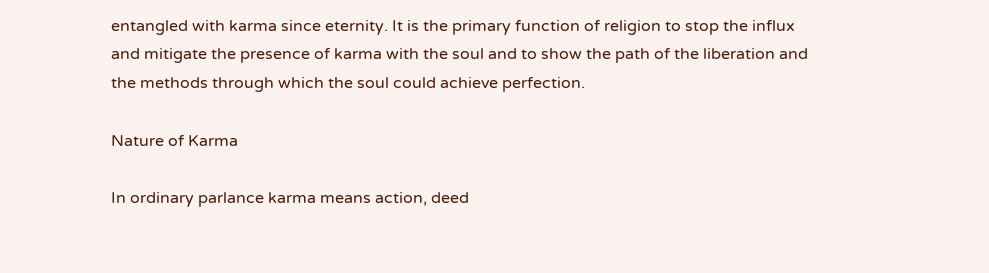entangled with karma since eternity. It is the primary function of religion to stop the influx and mitigate the presence of karma with the soul and to show the path of the liberation and the methods through which the soul could achieve perfection.

Nature of Karma

In ordinary parlance karma means action, deed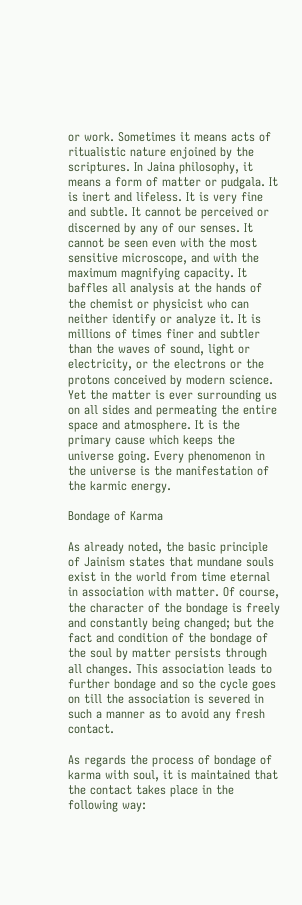or work. Sometimes it means acts of ritualistic nature enjoined by the scriptures. In Jaina philosophy, it means a form of matter or pudgala. It is inert and lifeless. It is very fine and subtle. It cannot be perceived or discerned by any of our senses. It cannot be seen even with the most sensitive microscope, and with the maximum magnifying capacity. It baffles all analysis at the hands of the chemist or physicist who can neither identify or analyze it. It is millions of times finer and subtler than the waves of sound, light or electricity, or the electrons or the protons conceived by modern science. Yet the matter is ever surrounding us on all sides and permeating the entire space and atmosphere. It is the primary cause which keeps the universe going. Every phenomenon in the universe is the manifestation of the karmic energy.

Bondage of Karma

As already noted, the basic principle of Jainism states that mundane souls exist in the world from time eternal in association with matter. Of course, the character of the bondage is freely and constantly being changed; but the fact and condition of the bondage of the soul by matter persists through all changes. This association leads to further bondage and so the cycle goes on till the association is severed in such a manner as to avoid any fresh contact.

As regards the process of bondage of karma with soul, it is maintained that the contact takes place in the following way: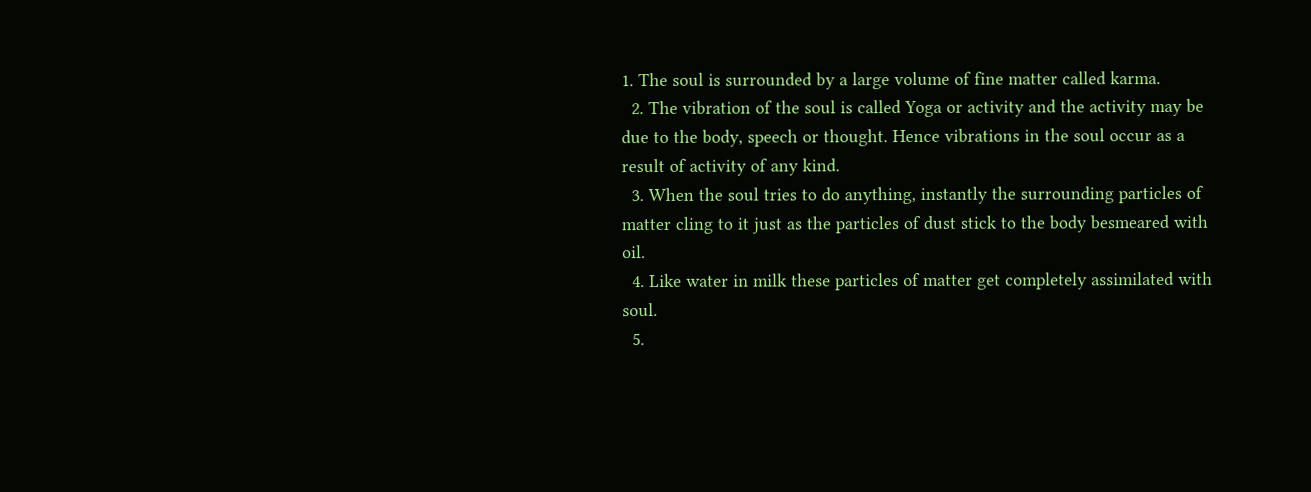1. The soul is surrounded by a large volume of fine matter called karma.
  2. The vibration of the soul is called Yoga or activity and the activity may be due to the body, speech or thought. Hence vibrations in the soul occur as a result of activity of any kind.
  3. When the soul tries to do anything, instantly the surrounding particles of matter cling to it just as the particles of dust stick to the body besmeared with oil.
  4. Like water in milk these particles of matter get completely assimilated with soul.
  5.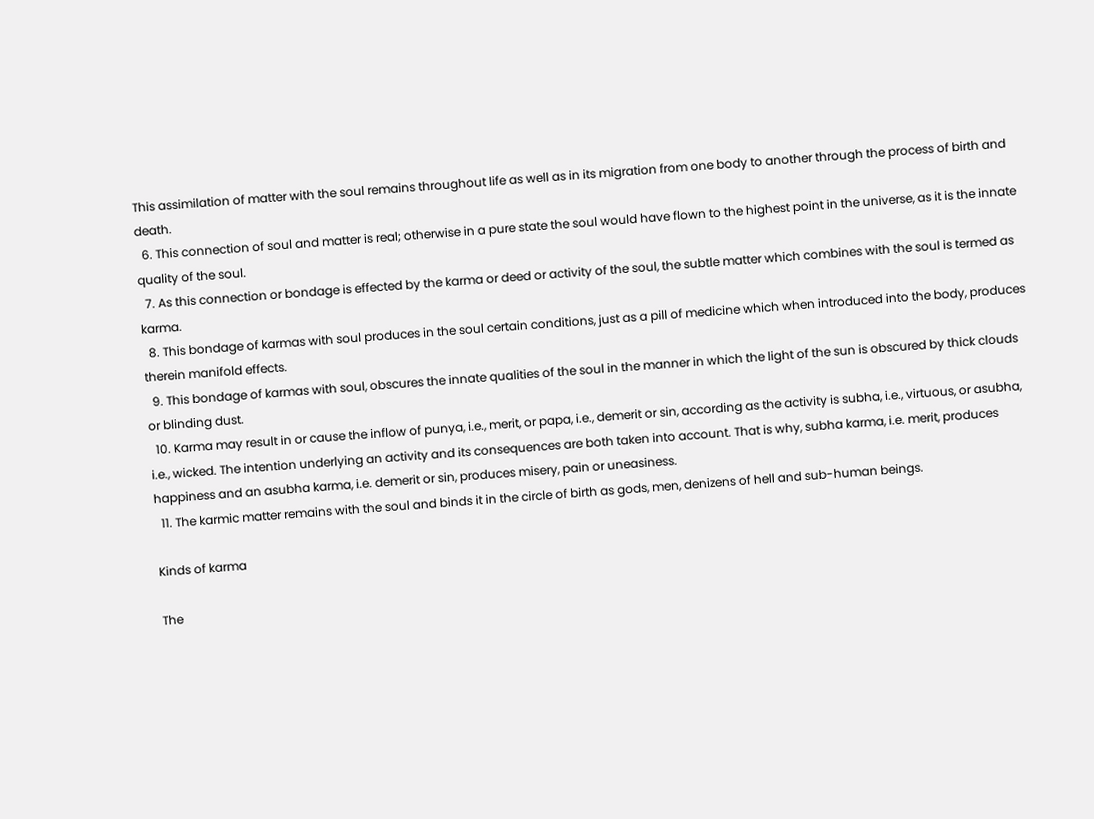This assimilation of matter with the soul remains throughout life as well as in its migration from one body to another through the process of birth and death.
  6. This connection of soul and matter is real; otherwise in a pure state the soul would have flown to the highest point in the universe, as it is the innate quality of the soul.
  7. As this connection or bondage is effected by the karma or deed or activity of the soul, the subtle matter which combines with the soul is termed as karma.
  8. This bondage of karmas with soul produces in the soul certain conditions, just as a pill of medicine which when introduced into the body, produces therein manifold effects.
  9. This bondage of karmas with soul, obscures the innate qualities of the soul in the manner in which the light of the sun is obscured by thick clouds or blinding dust.
  10. Karma may result in or cause the inflow of punya, i.e., merit, or papa, i.e., demerit or sin, according as the activity is subha, i.e., virtuous, or asubha, i.e., wicked. The intention underlying an activity and its consequences are both taken into account. That is why, subha karma, i.e. merit, produces happiness and an asubha karma, i.e. demerit or sin, produces misery, pain or uneasiness.
  11. The karmic matter remains with the soul and binds it in the circle of birth as gods, men, denizens of hell and sub-human beings.

Kinds of karma

The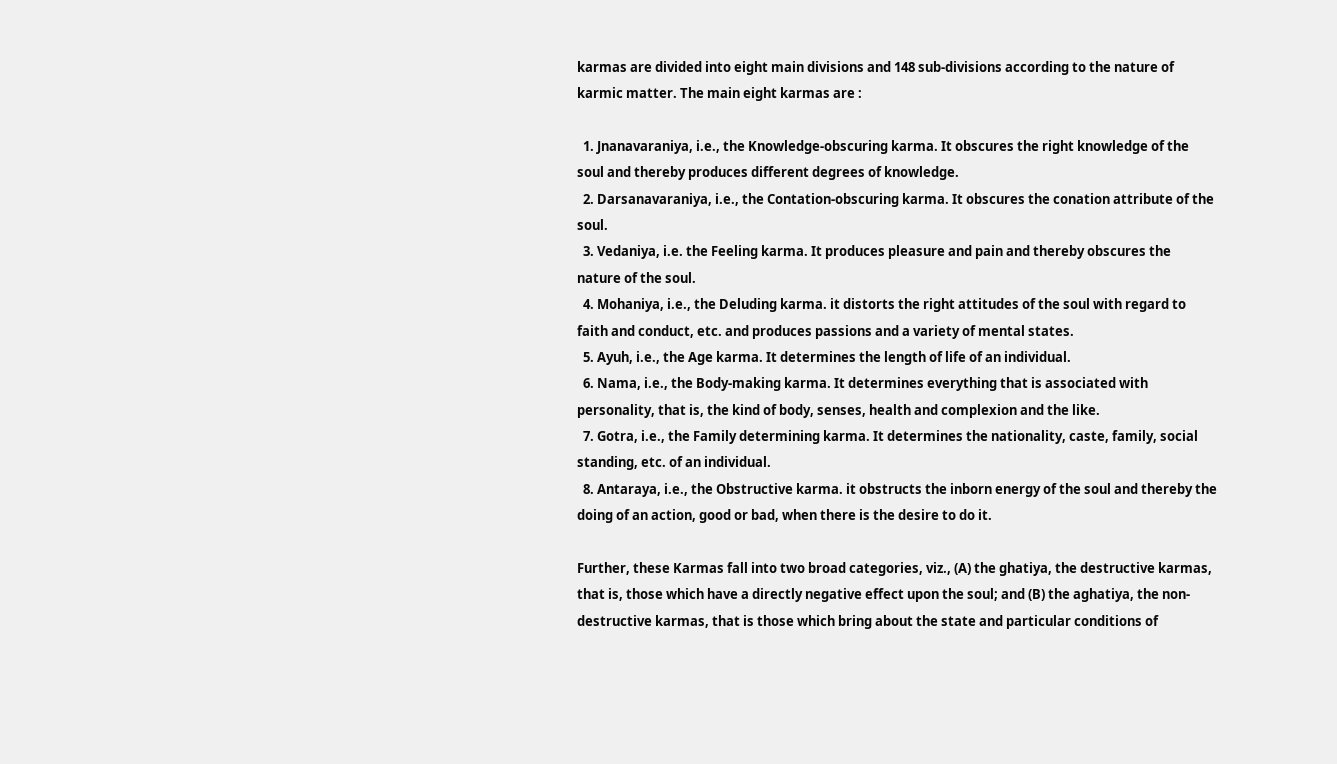karmas are divided into eight main divisions and 148 sub-divisions according to the nature of karmic matter. The main eight karmas are :

  1. Jnanavaraniya, i.e., the Knowledge-obscuring karma. It obscures the right knowledge of the soul and thereby produces different degrees of knowledge.
  2. Darsanavaraniya, i.e., the Contation-obscuring karma. It obscures the conation attribute of the soul.
  3. Vedaniya, i.e. the Feeling karma. It produces pleasure and pain and thereby obscures the nature of the soul.
  4. Mohaniya, i.e., the Deluding karma. it distorts the right attitudes of the soul with regard to faith and conduct, etc. and produces passions and a variety of mental states.
  5. Ayuh, i.e., the Age karma. It determines the length of life of an individual.
  6. Nama, i.e., the Body-making karma. It determines everything that is associated with personality, that is, the kind of body, senses, health and complexion and the like.
  7. Gotra, i.e., the Family determining karma. It determines the nationality, caste, family, social standing, etc. of an individual.
  8. Antaraya, i.e., the Obstructive karma. it obstructs the inborn energy of the soul and thereby the doing of an action, good or bad, when there is the desire to do it.

Further, these Karmas fall into two broad categories, viz., (A) the ghatiya, the destructive karmas, that is, those which have a directly negative effect upon the soul; and (B) the aghatiya, the non-destructive karmas, that is those which bring about the state and particular conditions of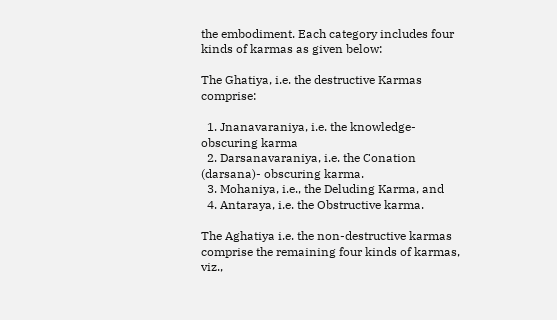the embodiment. Each category includes four kinds of karmas as given below:

The Ghatiya, i.e. the destructive Karmas comprise:

  1. Jnanavaraniya, i.e. the knowledge-obscuring karma
  2. Darsanavaraniya, i.e. the Conation (darsana)- obscuring karma.
  3. Mohaniya, i.e., the Deluding Karma, and
  4. Antaraya, i.e. the Obstructive karma.

The Aghatiya i.e. the non-destructive karmas comprise the remaining four kinds of karmas, viz.,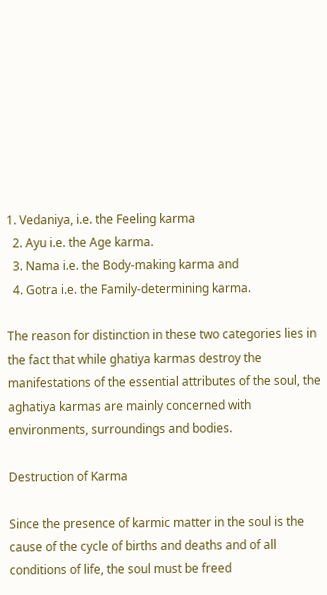1. Vedaniya, i.e. the Feeling karma
  2. Ayu i.e. the Age karma.
  3. Nama i.e. the Body-making karma and
  4. Gotra i.e. the Family-determining karma.

The reason for distinction in these two categories lies in the fact that while ghatiya karmas destroy the manifestations of the essential attributes of the soul, the aghatiya karmas are mainly concerned with environments, surroundings and bodies.

Destruction of Karma

Since the presence of karmic matter in the soul is the cause of the cycle of births and deaths and of all conditions of life, the soul must be freed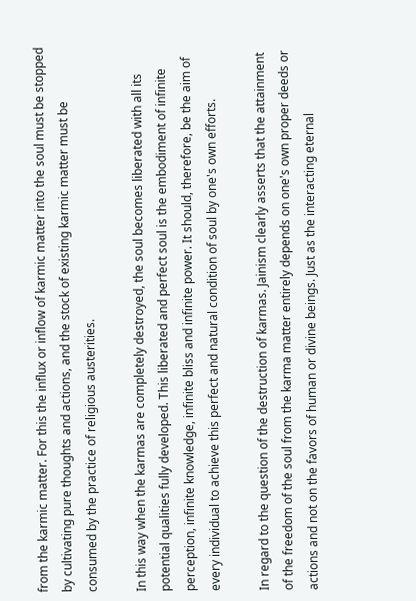from the karmic matter. For this the influx or inflow of karmic matter into the soul must be stopped by cultivating pure thoughts and actions, and the stock of existing karmic matter must be consumed by the practice of religious austerities.

In this way when the karmas are completely destroyed, the soul becomes liberated with all its potential qualities fully developed. This liberated and perfect soul is the embodiment of infinite perception, infinite knowledge, infinite bliss and infinite power. It should, therefore, be the aim of every individual to achieve this perfect and natural condition of soul by one's own efforts.

In regard to the question of the destruction of karmas. Jainism clearly asserts that the attainment of the freedom of the soul from the karma matter entirely depends on one's own proper deeds or actions and not on the favors of human or divine beings. Just as the interacting eternal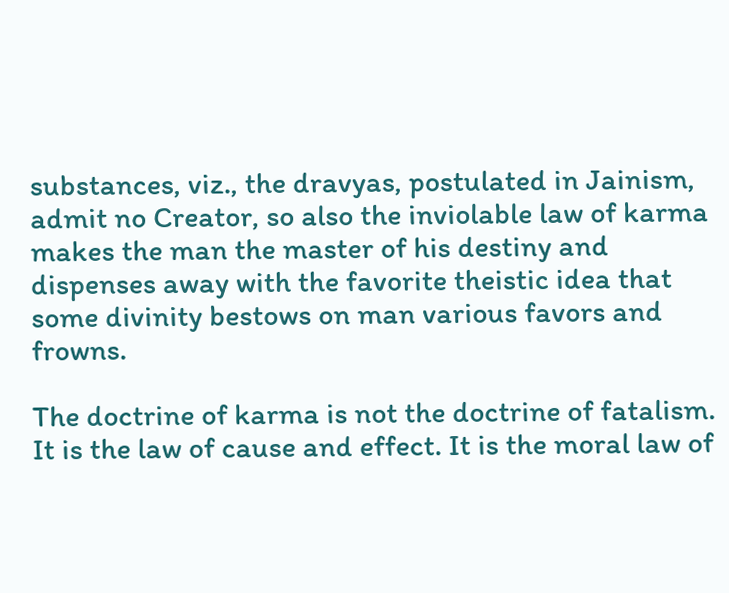substances, viz., the dravyas, postulated in Jainism, admit no Creator, so also the inviolable law of karma makes the man the master of his destiny and dispenses away with the favorite theistic idea that some divinity bestows on man various favors and frowns.

The doctrine of karma is not the doctrine of fatalism. It is the law of cause and effect. It is the moral law of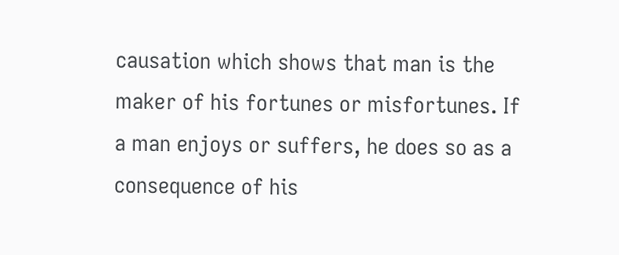causation which shows that man is the maker of his fortunes or misfortunes. If a man enjoys or suffers, he does so as a consequence of his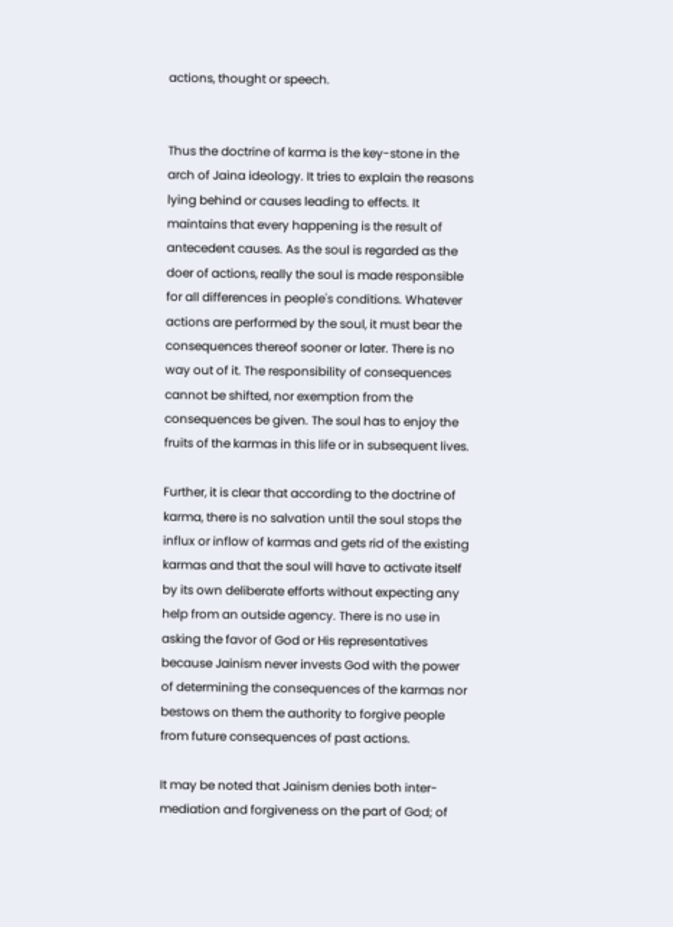actions, thought or speech.


Thus the doctrine of karma is the key-stone in the arch of Jaina ideology. It tries to explain the reasons lying behind or causes leading to effects. It maintains that every happening is the result of antecedent causes. As the soul is regarded as the doer of actions, really the soul is made responsible for all differences in people's conditions. Whatever actions are performed by the soul, it must bear the consequences thereof sooner or later. There is no way out of it. The responsibility of consequences cannot be shifted, nor exemption from the consequences be given. The soul has to enjoy the fruits of the karmas in this life or in subsequent lives.

Further, it is clear that according to the doctrine of karma, there is no salvation until the soul stops the influx or inflow of karmas and gets rid of the existing karmas and that the soul will have to activate itself by its own deliberate efforts without expecting any help from an outside agency. There is no use in asking the favor of God or His representatives because Jainism never invests God with the power of determining the consequences of the karmas nor bestows on them the authority to forgive people from future consequences of past actions.

It may be noted that Jainism denies both inter-mediation and forgiveness on the part of God; of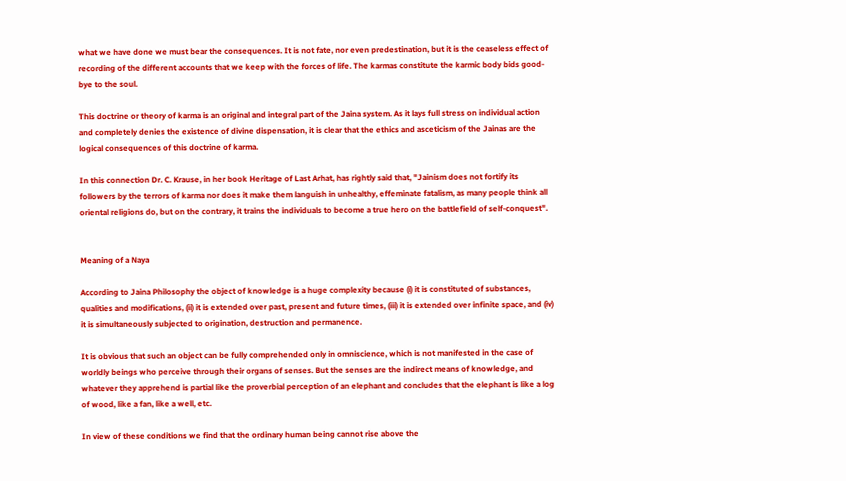what we have done we must bear the consequences. It is not fate, nor even predestination, but it is the ceaseless effect of recording of the different accounts that we keep with the forces of life. The karmas constitute the karmic body bids good-bye to the soul.

This doctrine or theory of karma is an original and integral part of the Jaina system. As it lays full stress on individual action and completely denies the existence of divine dispensation, it is clear that the ethics and asceticism of the Jainas are the logical consequences of this doctrine of karma.

In this connection Dr. C. Krause, in her book Heritage of Last Arhat, has rightly said that, "Jainism does not fortify its followers by the terrors of karma nor does it make them languish in unhealthy, effeminate fatalism, as many people think all oriental religions do, but on the contrary, it trains the individuals to become a true hero on the battlefield of self-conquest".


Meaning of a Naya

According to Jaina Philosophy the object of knowledge is a huge complexity because (i) it is constituted of substances, qualities and modifications, (ii) it is extended over past, present and future times, (iii) it is extended over infinite space, and (iv) it is simultaneously subjected to origination, destruction and permanence.

It is obvious that such an object can be fully comprehended only in omniscience, which is not manifested in the case of worldly beings who perceive through their organs of senses. But the senses are the indirect means of knowledge, and whatever they apprehend is partial like the proverbial perception of an elephant and concludes that the elephant is like a log of wood, like a fan, like a well, etc.

In view of these conditions we find that the ordinary human being cannot rise above the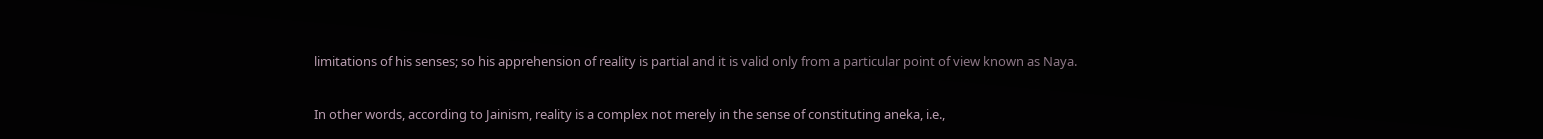limitations of his senses; so his apprehension of reality is partial and it is valid only from a particular point of view known as Naya.

In other words, according to Jainism, reality is a complex not merely in the sense of constituting aneka, i.e.,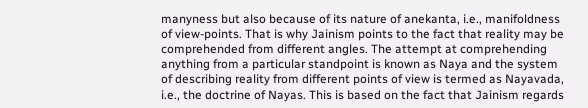manyness but also because of its nature of anekanta, i.e., manifoldness of view-points. That is why Jainism points to the fact that reality may be comprehended from different angles. The attempt at comprehending anything from a particular standpoint is known as Naya and the system of describing reality from different points of view is termed as Nayavada, i.e., the doctrine of Nayas. This is based on the fact that Jainism regards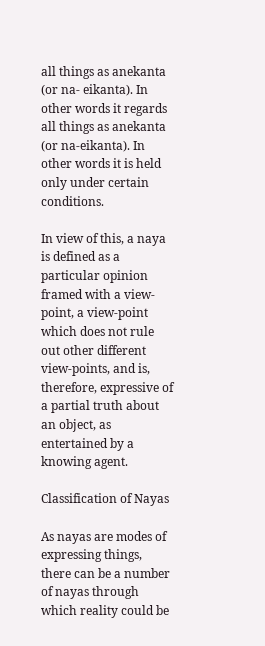all things as anekanta (or na- eikanta). In other words it regards all things as anekanta (or na-eikanta). In other words it is held only under certain conditions.

In view of this, a naya is defined as a particular opinion framed with a view-point, a view-point which does not rule out other different view-points, and is, therefore, expressive of a partial truth about an object, as entertained by a knowing agent.

Classification of Nayas

As nayas are modes of expressing things, there can be a number of nayas through which reality could be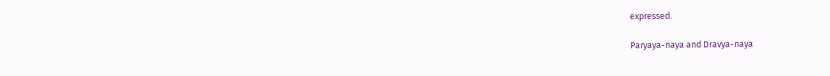expressed.

Paryaya-naya and Dravya-naya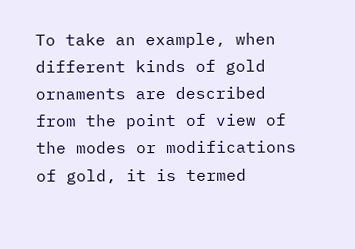To take an example, when different kinds of gold ornaments are described from the point of view of the modes or modifications of gold, it is termed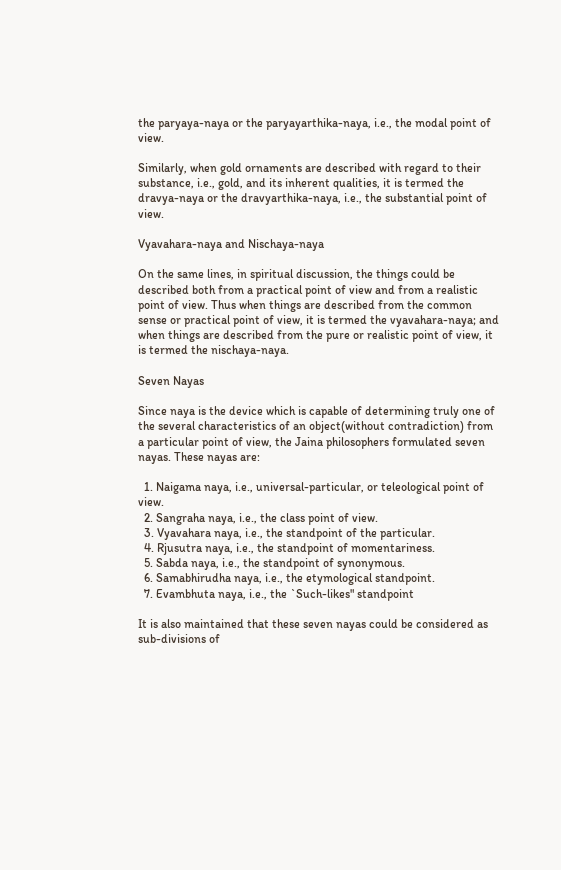the paryaya-naya or the paryayarthika-naya, i.e., the modal point of view.

Similarly, when gold ornaments are described with regard to their substance, i.e., gold, and its inherent qualities, it is termed the dravya-naya or the dravyarthika-naya, i.e., the substantial point of view.

Vyavahara-naya and Nischaya-naya

On the same lines, in spiritual discussion, the things could be described both from a practical point of view and from a realistic point of view. Thus when things are described from the common sense or practical point of view, it is termed the vyavahara-naya; and when things are described from the pure or realistic point of view, it is termed the nischaya-naya.

Seven Nayas

Since naya is the device which is capable of determining truly one of the several characteristics of an object(without contradiction) from a particular point of view, the Jaina philosophers formulated seven nayas. These nayas are:

  1. Naigama naya, i.e., universal-particular, or teleological point of view.
  2. Sangraha naya, i.e., the class point of view.
  3. Vyavahara naya, i.e., the standpoint of the particular.
  4. Rjusutra naya, i.e., the standpoint of momentariness.
  5. Sabda naya, i.e., the standpoint of synonymous.
  6. Samabhirudha naya, i.e., the etymological standpoint.
  7. Evambhuta naya, i.e., the `Such-likes" standpoint

It is also maintained that these seven nayas could be considered as sub-divisions of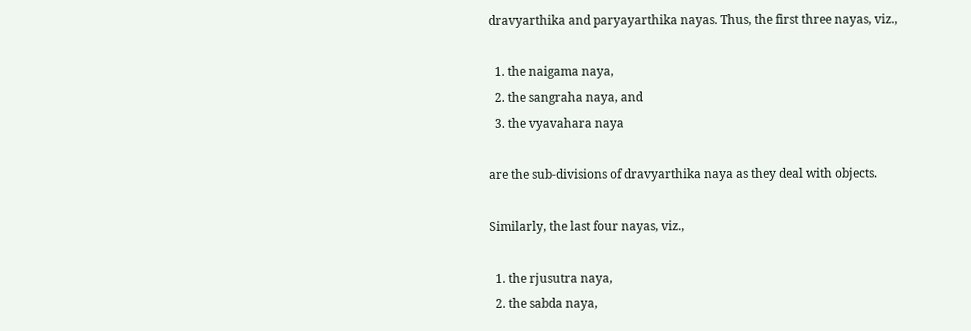dravyarthika and paryayarthika nayas. Thus, the first three nayas, viz.,

  1. the naigama naya,
  2. the sangraha naya, and
  3. the vyavahara naya

are the sub-divisions of dravyarthika naya as they deal with objects.

Similarly, the last four nayas, viz.,

  1. the rjusutra naya,
  2. the sabda naya,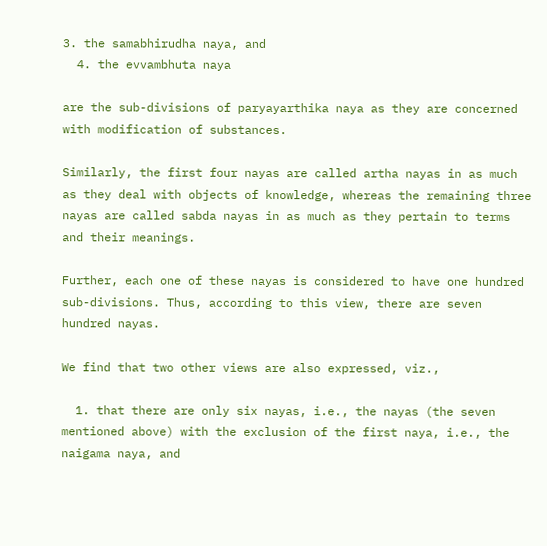3. the samabhirudha naya, and
  4. the evvambhuta naya

are the sub-divisions of paryayarthika naya as they are concerned with modification of substances.

Similarly, the first four nayas are called artha nayas in as much as they deal with objects of knowledge, whereas the remaining three nayas are called sabda nayas in as much as they pertain to terms and their meanings.

Further, each one of these nayas is considered to have one hundred sub-divisions. Thus, according to this view, there are seven hundred nayas.

We find that two other views are also expressed, viz.,

  1. that there are only six nayas, i.e., the nayas (the seven mentioned above) with the exclusion of the first naya, i.e., the naigama naya, and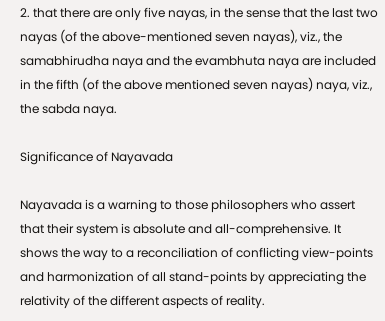2. that there are only five nayas, in the sense that the last two nayas (of the above-mentioned seven nayas), viz., the samabhirudha naya and the evambhuta naya are included in the fifth (of the above mentioned seven nayas) naya, viz., the sabda naya.

Significance of Nayavada

Nayavada is a warning to those philosophers who assert that their system is absolute and all-comprehensive. It shows the way to a reconciliation of conflicting view-points and harmonization of all stand-points by appreciating the relativity of the different aspects of reality.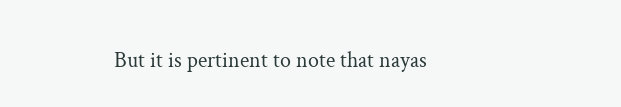But it is pertinent to note that nayas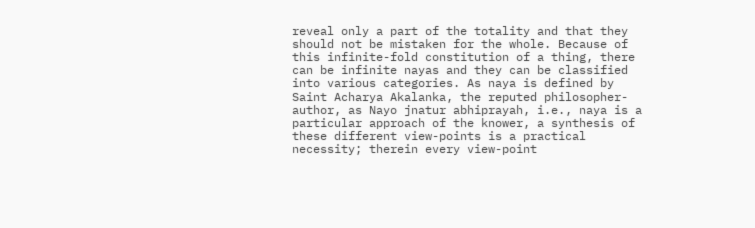reveal only a part of the totality and that they should not be mistaken for the whole. Because of this infinite-fold constitution of a thing, there can be infinite nayas and they can be classified into various categories. As naya is defined by Saint Acharya Akalanka, the reputed philosopher-author, as Nayo jnatur abhiprayah, i.e., naya is a particular approach of the knower, a synthesis of these different view-points is a practical necessity; therein every view-point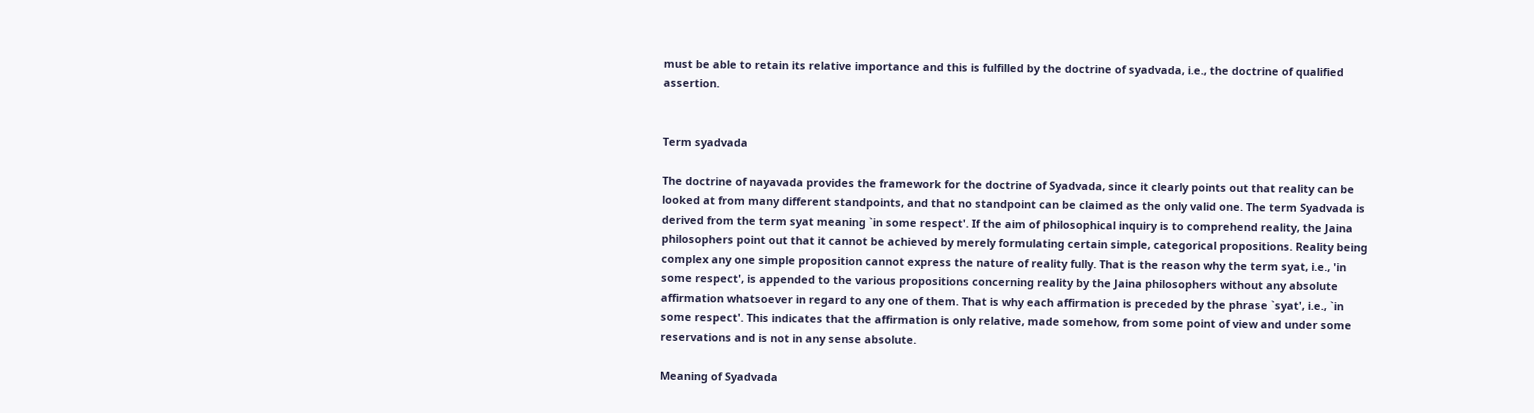must be able to retain its relative importance and this is fulfilled by the doctrine of syadvada, i.e., the doctrine of qualified assertion.


Term syadvada

The doctrine of nayavada provides the framework for the doctrine of Syadvada, since it clearly points out that reality can be looked at from many different standpoints, and that no standpoint can be claimed as the only valid one. The term Syadvada is derived from the term syat meaning `in some respect'. If the aim of philosophical inquiry is to comprehend reality, the Jaina philosophers point out that it cannot be achieved by merely formulating certain simple, categorical propositions. Reality being complex any one simple proposition cannot express the nature of reality fully. That is the reason why the term syat, i.e., 'in some respect', is appended to the various propositions concerning reality by the Jaina philosophers without any absolute affirmation whatsoever in regard to any one of them. That is why each affirmation is preceded by the phrase `syat', i.e., `in some respect'. This indicates that the affirmation is only relative, made somehow, from some point of view and under some reservations and is not in any sense absolute.

Meaning of Syadvada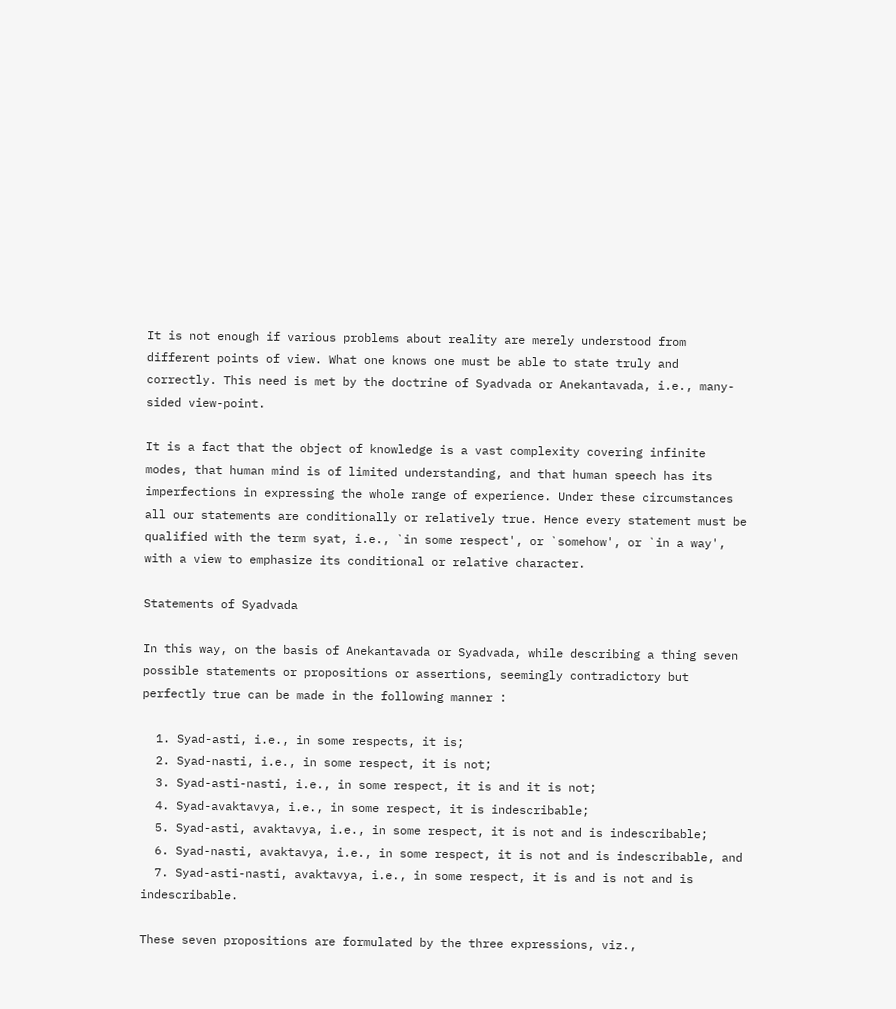It is not enough if various problems about reality are merely understood from different points of view. What one knows one must be able to state truly and correctly. This need is met by the doctrine of Syadvada or Anekantavada, i.e., many-sided view-point.

It is a fact that the object of knowledge is a vast complexity covering infinite modes, that human mind is of limited understanding, and that human speech has its imperfections in expressing the whole range of experience. Under these circumstances all our statements are conditionally or relatively true. Hence every statement must be qualified with the term syat, i.e., `in some respect', or `somehow', or `in a way', with a view to emphasize its conditional or relative character.

Statements of Syadvada

In this way, on the basis of Anekantavada or Syadvada, while describing a thing seven possible statements or propositions or assertions, seemingly contradictory but perfectly true can be made in the following manner :

  1. Syad-asti, i.e., in some respects, it is;
  2. Syad-nasti, i.e., in some respect, it is not;
  3. Syad-asti-nasti, i.e., in some respect, it is and it is not;
  4. Syad-avaktavya, i.e., in some respect, it is indescribable;
  5. Syad-asti, avaktavya, i.e., in some respect, it is not and is indescribable;
  6. Syad-nasti, avaktavya, i.e., in some respect, it is not and is indescribable, and
  7. Syad-asti-nasti, avaktavya, i.e., in some respect, it is and is not and is indescribable.

These seven propositions are formulated by the three expressions, viz.,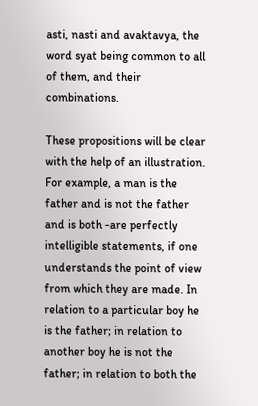asti, nasti and avaktavya, the word syat being common to all of them, and their combinations.

These propositions will be clear with the help of an illustration. For example, a man is the father and is not the father and is both -are perfectly intelligible statements, if one understands the point of view from which they are made. In relation to a particular boy he is the father; in relation to another boy he is not the father; in relation to both the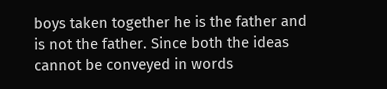boys taken together he is the father and is not the father. Since both the ideas cannot be conveyed in words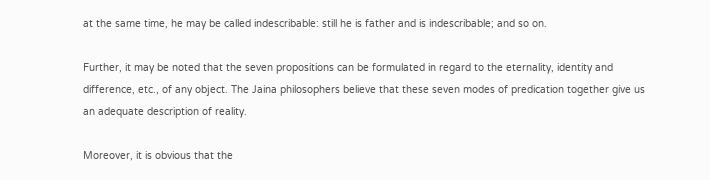at the same time, he may be called indescribable: still he is father and is indescribable; and so on.

Further, it may be noted that the seven propositions can be formulated in regard to the eternality, identity and difference, etc., of any object. The Jaina philosophers believe that these seven modes of predication together give us an adequate description of reality.

Moreover, it is obvious that the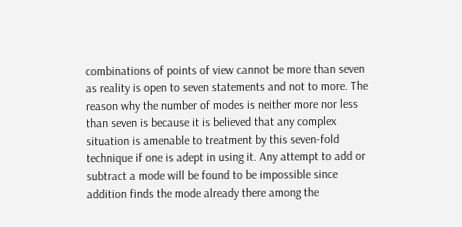combinations of points of view cannot be more than seven as reality is open to seven statements and not to more. The reason why the number of modes is neither more nor less than seven is because it is believed that any complex situation is amenable to treatment by this seven-fold technique if one is adept in using it. Any attempt to add or subtract a mode will be found to be impossible since addition finds the mode already there among the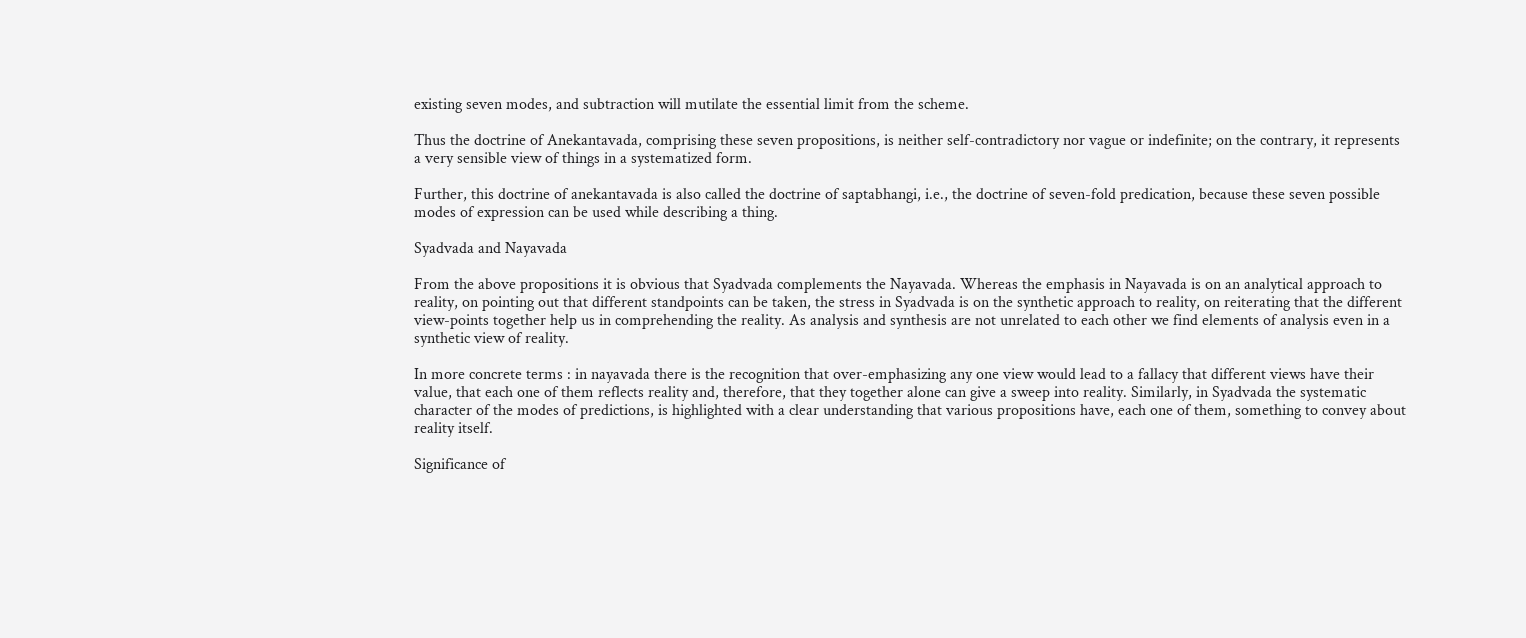existing seven modes, and subtraction will mutilate the essential limit from the scheme.

Thus the doctrine of Anekantavada, comprising these seven propositions, is neither self-contradictory nor vague or indefinite; on the contrary, it represents a very sensible view of things in a systematized form.

Further, this doctrine of anekantavada is also called the doctrine of saptabhangi, i.e., the doctrine of seven-fold predication, because these seven possible modes of expression can be used while describing a thing.

Syadvada and Nayavada

From the above propositions it is obvious that Syadvada complements the Nayavada. Whereas the emphasis in Nayavada is on an analytical approach to reality, on pointing out that different standpoints can be taken, the stress in Syadvada is on the synthetic approach to reality, on reiterating that the different view-points together help us in comprehending the reality. As analysis and synthesis are not unrelated to each other we find elements of analysis even in a synthetic view of reality.

In more concrete terms : in nayavada there is the recognition that over-emphasizing any one view would lead to a fallacy that different views have their value, that each one of them reflects reality and, therefore, that they together alone can give a sweep into reality. Similarly, in Syadvada the systematic character of the modes of predictions, is highlighted with a clear understanding that various propositions have, each one of them, something to convey about reality itself.

Significance of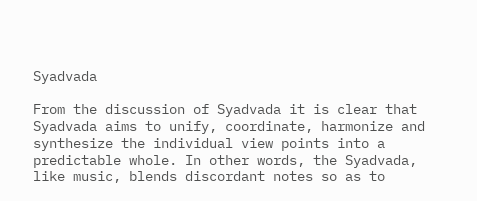Syadvada

From the discussion of Syadvada it is clear that Syadvada aims to unify, coordinate, harmonize and synthesize the individual view points into a predictable whole. In other words, the Syadvada, like music, blends discordant notes so as to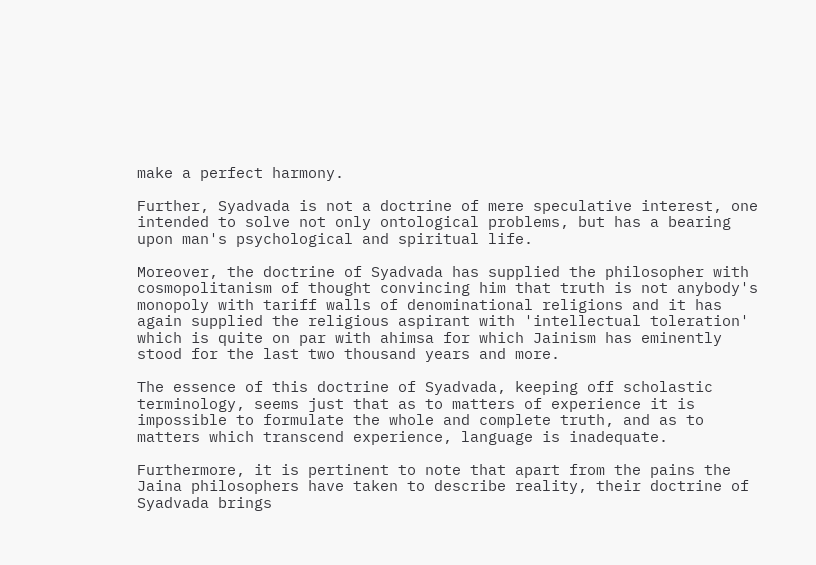make a perfect harmony.

Further, Syadvada is not a doctrine of mere speculative interest, one intended to solve not only ontological problems, but has a bearing upon man's psychological and spiritual life.

Moreover, the doctrine of Syadvada has supplied the philosopher with cosmopolitanism of thought convincing him that truth is not anybody's monopoly with tariff walls of denominational religions and it has again supplied the religious aspirant with 'intellectual toleration' which is quite on par with ahimsa for which Jainism has eminently stood for the last two thousand years and more.

The essence of this doctrine of Syadvada, keeping off scholastic terminology, seems just that as to matters of experience it is impossible to formulate the whole and complete truth, and as to matters which transcend experience, language is inadequate.

Furthermore, it is pertinent to note that apart from the pains the Jaina philosophers have taken to describe reality, their doctrine of Syadvada brings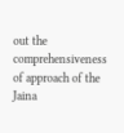out the comprehensiveness of approach of the Jaina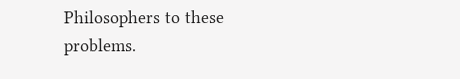Philosophers to these problems.